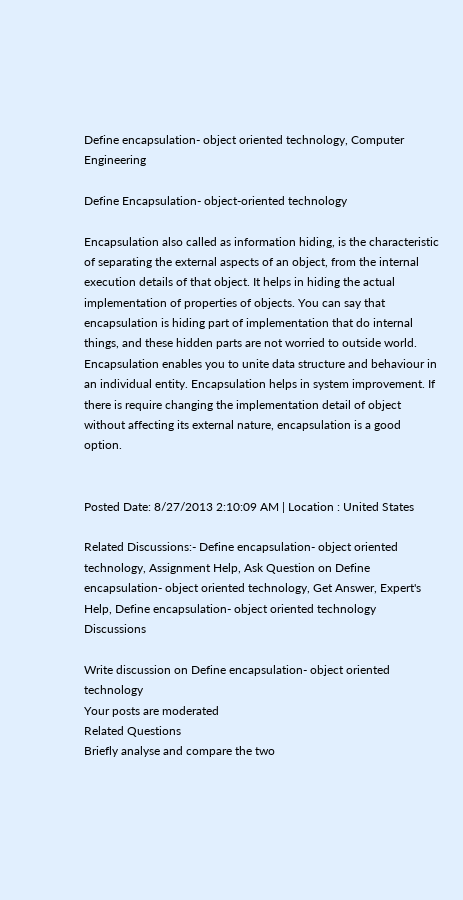Define encapsulation- object oriented technology, Computer Engineering

Define Encapsulation- object-oriented technology

Encapsulation also called as information hiding, is the characteristic of separating the external aspects of an object, from the internal execution details of that object. It helps in hiding the actual implementation of properties of objects. You can say that encapsulation is hiding part of implementation that do internal things, and these hidden parts are not worried to outside world. Encapsulation enables you to unite data structure and behaviour in an individual entity. Encapsulation helps in system improvement. If there is require changing the implementation detail of object without affecting its external nature, encapsulation is a good option.


Posted Date: 8/27/2013 2:10:09 AM | Location : United States

Related Discussions:- Define encapsulation- object oriented technology, Assignment Help, Ask Question on Define encapsulation- object oriented technology, Get Answer, Expert's Help, Define encapsulation- object oriented technology Discussions

Write discussion on Define encapsulation- object oriented technology
Your posts are moderated
Related Questions
Briefly analyse and compare the two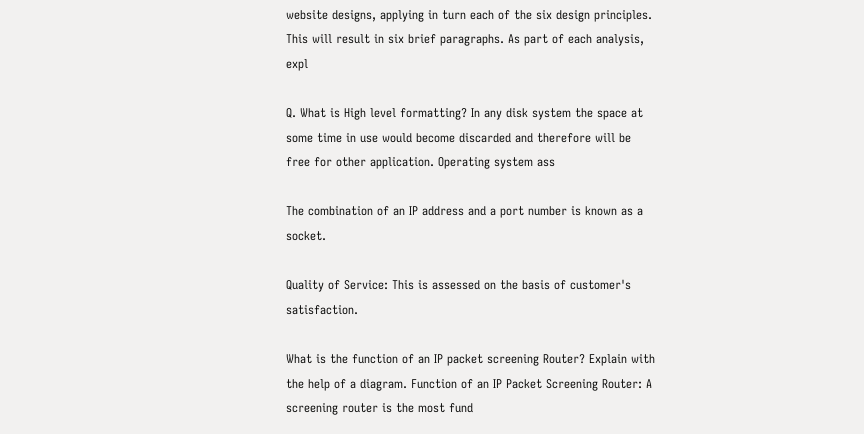website designs, applying in turn each of the six design principles. This will result in six brief paragraphs. As part of each analysis, expl

Q. What is High level formatting? In any disk system the space at some time in use would become discarded and therefore will be free for other application. Operating system ass

The combination of an IP address and a port number is known as a socket.

Quality of Service: This is assessed on the basis of customer's satisfaction.

What is the function of an IP packet screening Router? Explain with the help of a diagram. Function of an IP Packet Screening Router: A screening router is the most fund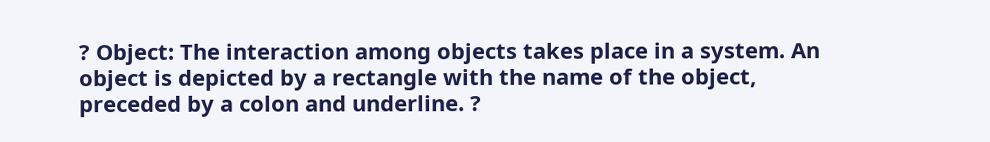? Object: The interaction among objects takes place in a system. An object is depicted by a rectangle with the name of the object, preceded by a colon and underline. ?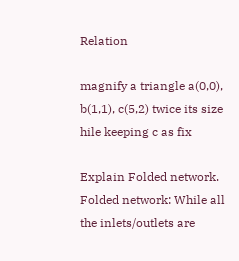Relation

magnify a triangle a(0,0), b(1,1), c(5,2) twice its size hile keeping c as fix

Explain Folded network. Folded network: While all the inlets/outlets are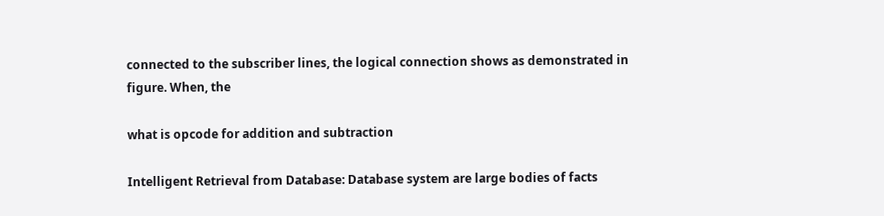connected to the subscriber lines, the logical connection shows as demonstrated in figure. When, the

what is opcode for addition and subtraction

Intelligent Retrieval from Database: Database system are large bodies of facts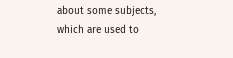about some subjects, which are used to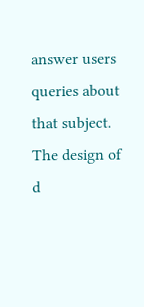answer users queries about that subject. The design of d